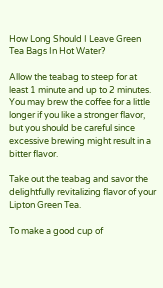How Long Should I Leave Green Tea Bags In Hot Water?

Allow the teabag to steep for at least 1 minute and up to 2 minutes. You may brew the coffee for a little longer if you like a stronger flavor, but you should be careful since excessive brewing might result in a bitter flavor.

Take out the teabag and savor the delightfully revitalizing flavor of your Lipton Green Tea.

To make a good cup of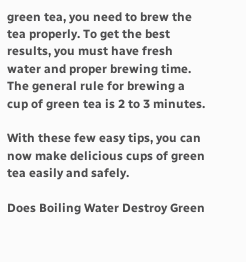green tea, you need to brew the tea properly. To get the best results, you must have fresh water and proper brewing time. The general rule for brewing a cup of green tea is 2 to 3 minutes.

With these few easy tips, you can now make delicious cups of green tea easily and safely.

Does Boiling Water Destroy Green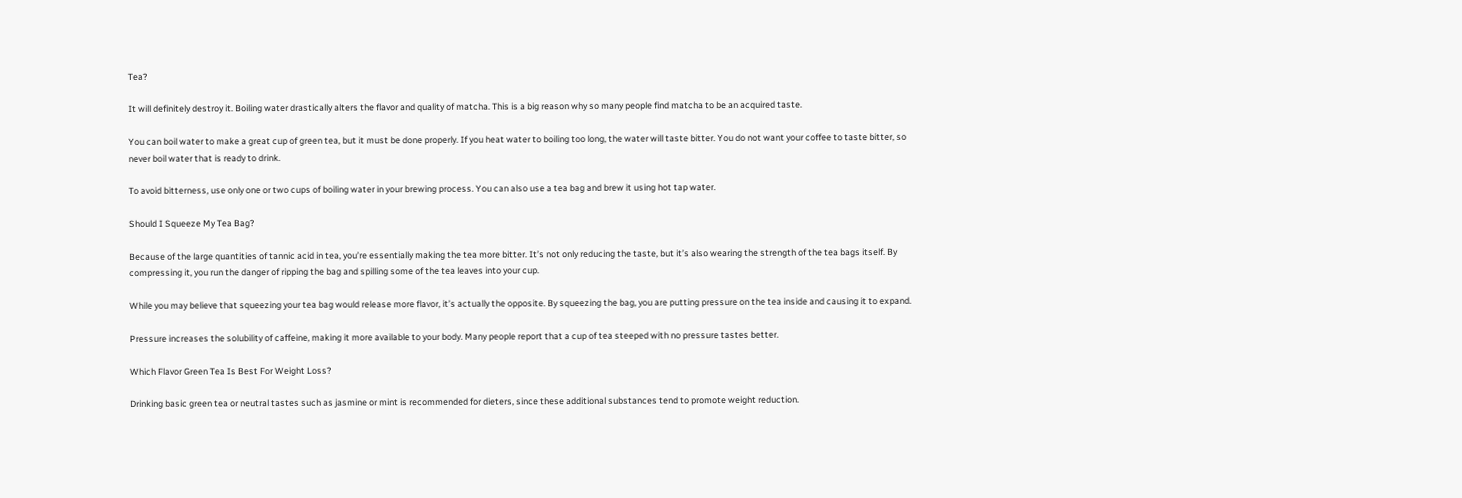Tea?

It will definitely destroy it. Boiling water drastically alters the flavor and quality of matcha. This is a big reason why so many people find matcha to be an acquired taste.

You can boil water to make a great cup of green tea, but it must be done properly. If you heat water to boiling too long, the water will taste bitter. You do not want your coffee to taste bitter, so never boil water that is ready to drink.

To avoid bitterness, use only one or two cups of boiling water in your brewing process. You can also use a tea bag and brew it using hot tap water.

Should I Squeeze My Tea Bag?

Because of the large quantities of tannic acid in tea, you’re essentially making the tea more bitter. It’s not only reducing the taste, but it’s also wearing the strength of the tea bags itself. By compressing it, you run the danger of ripping the bag and spilling some of the tea leaves into your cup.

While you may believe that squeezing your tea bag would release more flavor, it’s actually the opposite. By squeezing the bag, you are putting pressure on the tea inside and causing it to expand.

Pressure increases the solubility of caffeine, making it more available to your body. Many people report that a cup of tea steeped with no pressure tastes better.

Which Flavor Green Tea Is Best For Weight Loss?

Drinking basic green tea or neutral tastes such as jasmine or mint is recommended for dieters, since these additional substances tend to promote weight reduction.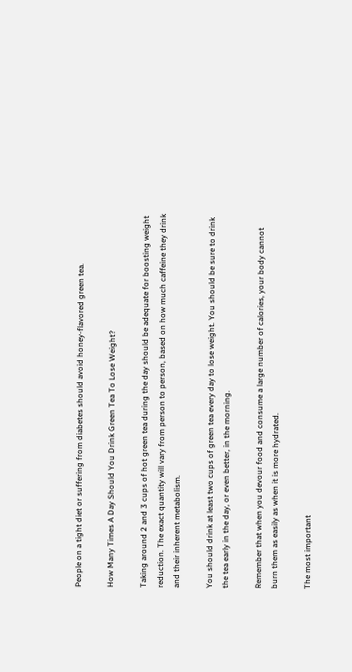People on a tight diet or suffering from diabetes should avoid honey-flavored green tea.

How Many Times A Day Should You Drink Green Tea To Lose Weight?

Taking around 2 and 3 cups of hot green tea during the day should be adequate for boosting weight reduction. The exact quantity will vary from person to person, based on how much caffeine they drink and their inherent metabolism.

You should drink at least two cups of green tea every day to lose weight. You should be sure to drink the tea early in the day, or even better, in the morning.

Remember that when you devour food and consume a large number of calories, your body cannot burn them as easily as when it is more hydrated.

The most important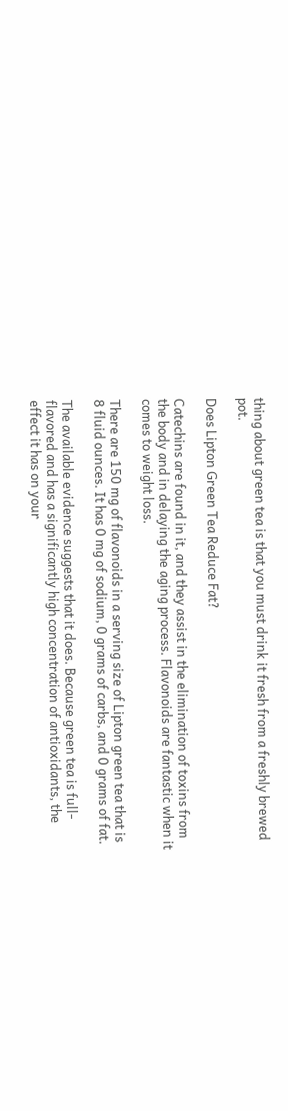thing about green tea is that you must drink it fresh from a freshly brewed pot.

Does Lipton Green Tea Reduce Fat?

Catechins are found in it, and they assist in the elimination of toxins from the body and in delaying the aging process. Flavonoids are fantastic when it comes to weight loss.

There are 150 mg of flavonoids in a serving size of Lipton green tea that is 8 fluid ounces. It has 0 mg of sodium, 0 grams of carbs, and 0 grams of fat.

The available evidence suggests that it does. Because green tea is full-flavored and has a significantly high concentration of antioxidants, the effect it has on your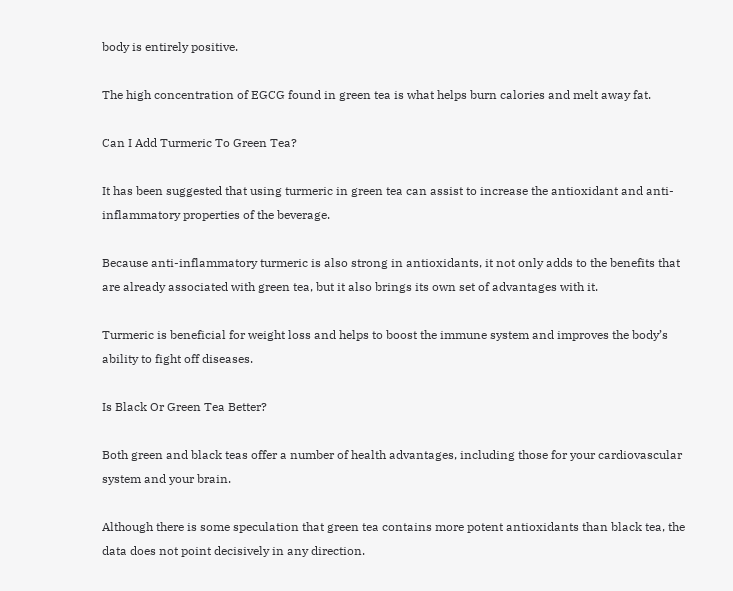body is entirely positive.

The high concentration of EGCG found in green tea is what helps burn calories and melt away fat.

Can I Add Turmeric To Green Tea?

It has been suggested that using turmeric in green tea can assist to increase the antioxidant and anti-inflammatory properties of the beverage.

Because anti-inflammatory turmeric is also strong in antioxidants, it not only adds to the benefits that are already associated with green tea, but it also brings its own set of advantages with it.

Turmeric is beneficial for weight loss and helps to boost the immune system and improves the body’s ability to fight off diseases.

Is Black Or Green Tea Better?

Both green and black teas offer a number of health advantages, including those for your cardiovascular system and your brain.

Although there is some speculation that green tea contains more potent antioxidants than black tea, the data does not point decisively in any direction.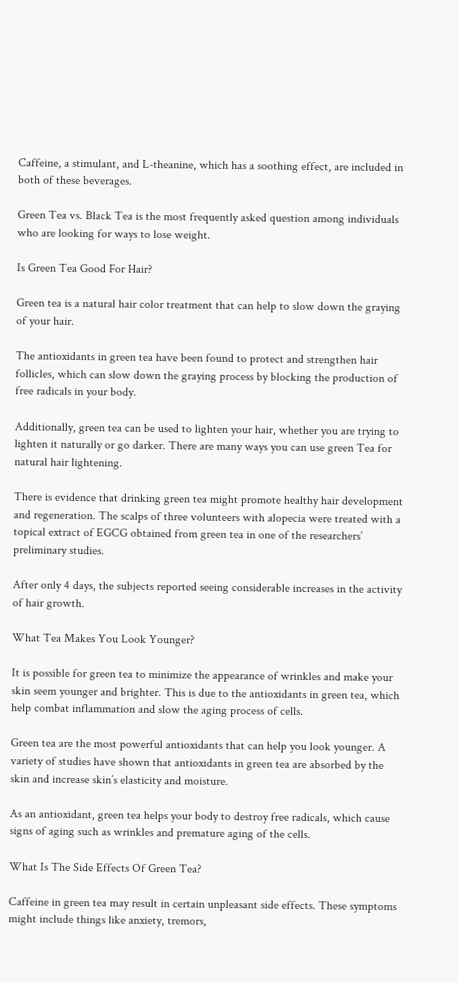Caffeine, a stimulant, and L-theanine, which has a soothing effect, are included in both of these beverages.

Green Tea vs. Black Tea is the most frequently asked question among individuals who are looking for ways to lose weight.

Is Green Tea Good For Hair?

Green tea is a natural hair color treatment that can help to slow down the graying of your hair.

The antioxidants in green tea have been found to protect and strengthen hair follicles, which can slow down the graying process by blocking the production of free radicals in your body.

Additionally, green tea can be used to lighten your hair, whether you are trying to lighten it naturally or go darker. There are many ways you can use green Tea for natural hair lightening.

There is evidence that drinking green tea might promote healthy hair development and regeneration. The scalps of three volunteers with alopecia were treated with a topical extract of EGCG obtained from green tea in one of the researchers’ preliminary studies.

After only 4 days, the subjects reported seeing considerable increases in the activity of hair growth.

What Tea Makes You Look Younger?

It is possible for green tea to minimize the appearance of wrinkles and make your skin seem younger and brighter. This is due to the antioxidants in green tea, which help combat inflammation and slow the aging process of cells.

Green tea are the most powerful antioxidants that can help you look younger. A variety of studies have shown that antioxidants in green tea are absorbed by the skin and increase skin’s elasticity and moisture.

As an antioxidant, green tea helps your body to destroy free radicals, which cause signs of aging such as wrinkles and premature aging of the cells.

What Is The Side Effects Of Green Tea?

Caffeine in green tea may result in certain unpleasant side effects. These symptoms might include things like anxiety, tremors,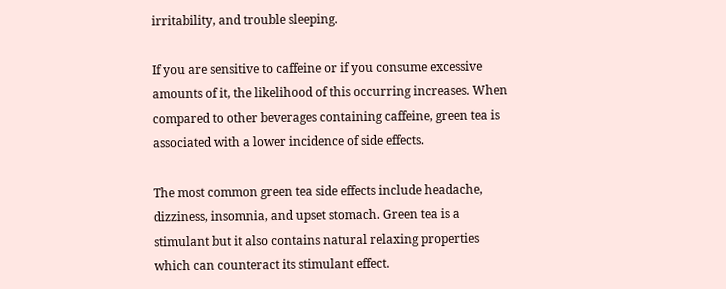irritability, and trouble sleeping.

If you are sensitive to caffeine or if you consume excessive amounts of it, the likelihood of this occurring increases. When compared to other beverages containing caffeine, green tea is associated with a lower incidence of side effects.

The most common green tea side effects include headache, dizziness, insomnia, and upset stomach. Green tea is a stimulant but it also contains natural relaxing properties which can counteract its stimulant effect.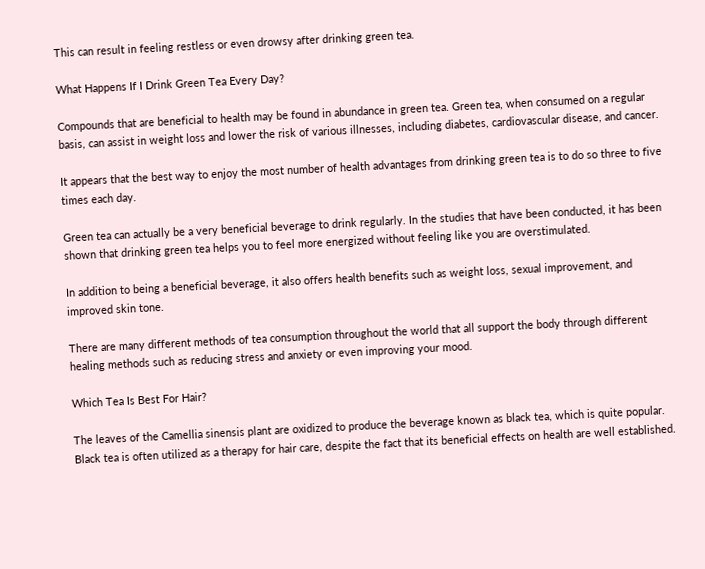This can result in feeling restless or even drowsy after drinking green tea.

What Happens If I Drink Green Tea Every Day?

Compounds that are beneficial to health may be found in abundance in green tea. Green tea, when consumed on a regular basis, can assist in weight loss and lower the risk of various illnesses, including diabetes, cardiovascular disease, and cancer.

It appears that the best way to enjoy the most number of health advantages from drinking green tea is to do so three to five times each day.

Green tea can actually be a very beneficial beverage to drink regularly. In the studies that have been conducted, it has been shown that drinking green tea helps you to feel more energized without feeling like you are overstimulated.

In addition to being a beneficial beverage, it also offers health benefits such as weight loss, sexual improvement, and improved skin tone.

There are many different methods of tea consumption throughout the world that all support the body through different healing methods such as reducing stress and anxiety or even improving your mood.

Which Tea Is Best For Hair?

The leaves of the Camellia sinensis plant are oxidized to produce the beverage known as black tea, which is quite popular. Black tea is often utilized as a therapy for hair care, despite the fact that its beneficial effects on health are well established.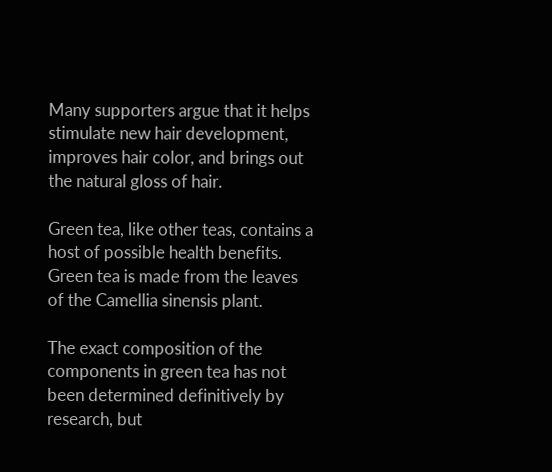Many supporters argue that it helps stimulate new hair development, improves hair color, and brings out the natural gloss of hair.

Green tea, like other teas, contains a host of possible health benefits. Green tea is made from the leaves of the Camellia sinensis plant.

The exact composition of the components in green tea has not been determined definitively by research, but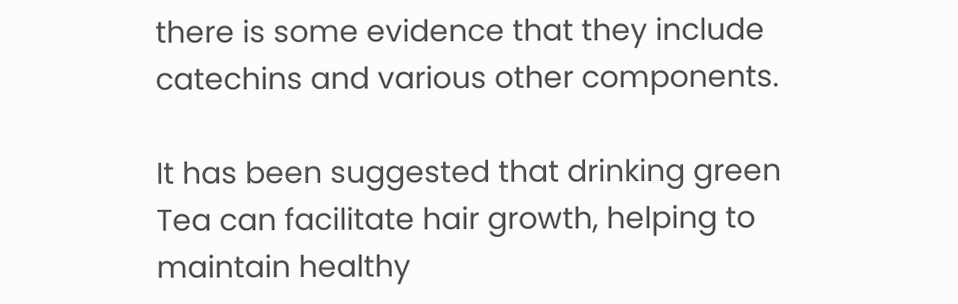there is some evidence that they include catechins and various other components.

It has been suggested that drinking green Tea can facilitate hair growth, helping to maintain healthy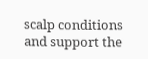scalp conditions and support the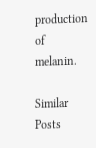production of melanin.

Similar Posts